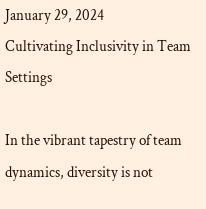January 29, 2024
Cultivating Inclusivity in Team Settings

In the vibrant tapestry of team dynamics, diversity is not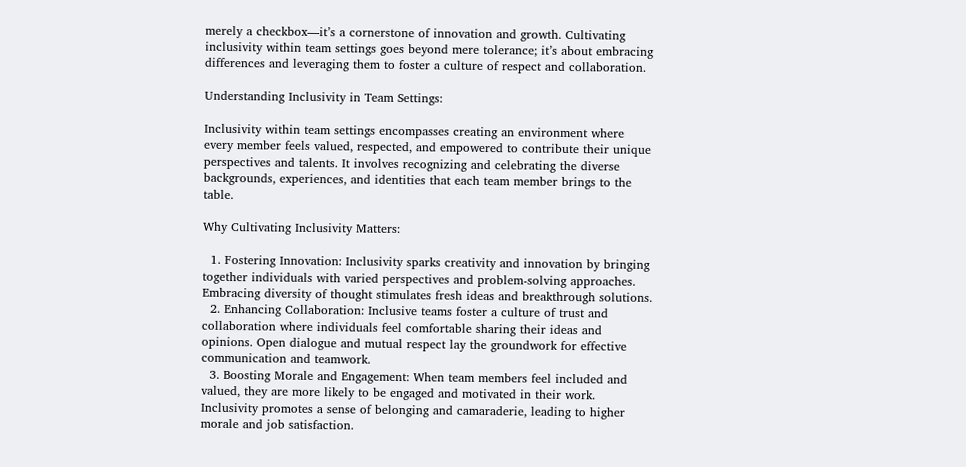merely a checkbox—it’s a cornerstone of innovation and growth. Cultivating inclusivity within team settings goes beyond mere tolerance; it’s about embracing differences and leveraging them to foster a culture of respect and collaboration.

Understanding Inclusivity in Team Settings:

Inclusivity within team settings encompasses creating an environment where every member feels valued, respected, and empowered to contribute their unique perspectives and talents. It involves recognizing and celebrating the diverse backgrounds, experiences, and identities that each team member brings to the table.

Why Cultivating Inclusivity Matters:

  1. Fostering Innovation: Inclusivity sparks creativity and innovation by bringing together individuals with varied perspectives and problem-solving approaches. Embracing diversity of thought stimulates fresh ideas and breakthrough solutions.
  2. Enhancing Collaboration: Inclusive teams foster a culture of trust and collaboration where individuals feel comfortable sharing their ideas and opinions. Open dialogue and mutual respect lay the groundwork for effective communication and teamwork.
  3. Boosting Morale and Engagement: When team members feel included and valued, they are more likely to be engaged and motivated in their work. Inclusivity promotes a sense of belonging and camaraderie, leading to higher morale and job satisfaction.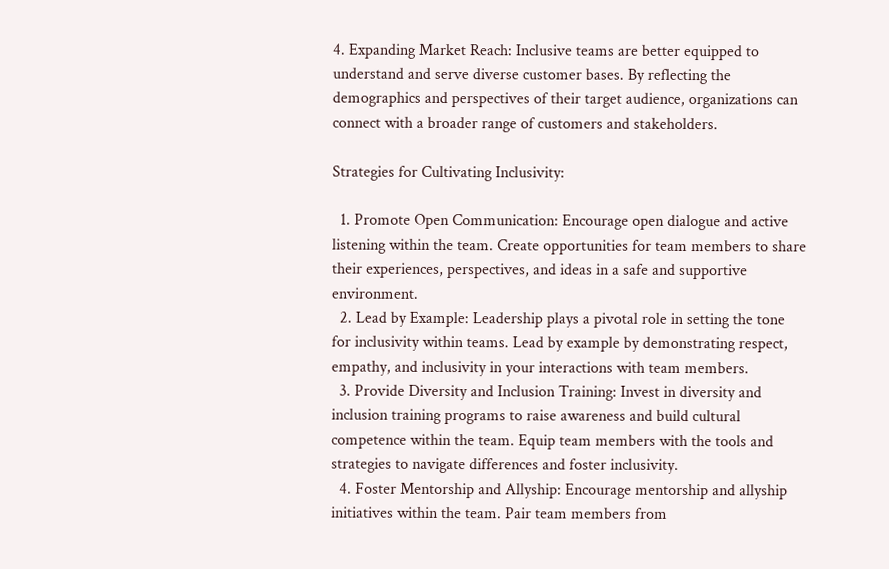4. Expanding Market Reach: Inclusive teams are better equipped to understand and serve diverse customer bases. By reflecting the demographics and perspectives of their target audience, organizations can connect with a broader range of customers and stakeholders.

Strategies for Cultivating Inclusivity:

  1. Promote Open Communication: Encourage open dialogue and active listening within the team. Create opportunities for team members to share their experiences, perspectives, and ideas in a safe and supportive environment.
  2. Lead by Example: Leadership plays a pivotal role in setting the tone for inclusivity within teams. Lead by example by demonstrating respect, empathy, and inclusivity in your interactions with team members.
  3. Provide Diversity and Inclusion Training: Invest in diversity and inclusion training programs to raise awareness and build cultural competence within the team. Equip team members with the tools and strategies to navigate differences and foster inclusivity.
  4. Foster Mentorship and Allyship: Encourage mentorship and allyship initiatives within the team. Pair team members from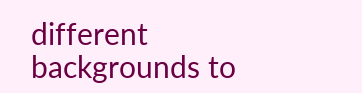different backgrounds to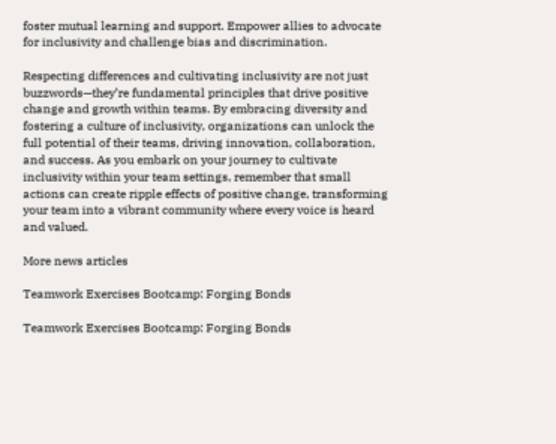foster mutual learning and support. Empower allies to advocate for inclusivity and challenge bias and discrimination.

Respecting differences and cultivating inclusivity are not just buzzwords—they’re fundamental principles that drive positive change and growth within teams. By embracing diversity and fostering a culture of inclusivity, organizations can unlock the full potential of their teams, driving innovation, collaboration, and success. As you embark on your journey to cultivate inclusivity within your team settings, remember that small actions can create ripple effects of positive change, transforming your team into a vibrant community where every voice is heard and valued.

More news articles

Teamwork Exercises Bootcamp: Forging Bonds

Teamwork Exercises Bootcamp: Forging Bonds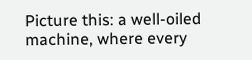Picture this: a well-oiled machine, where every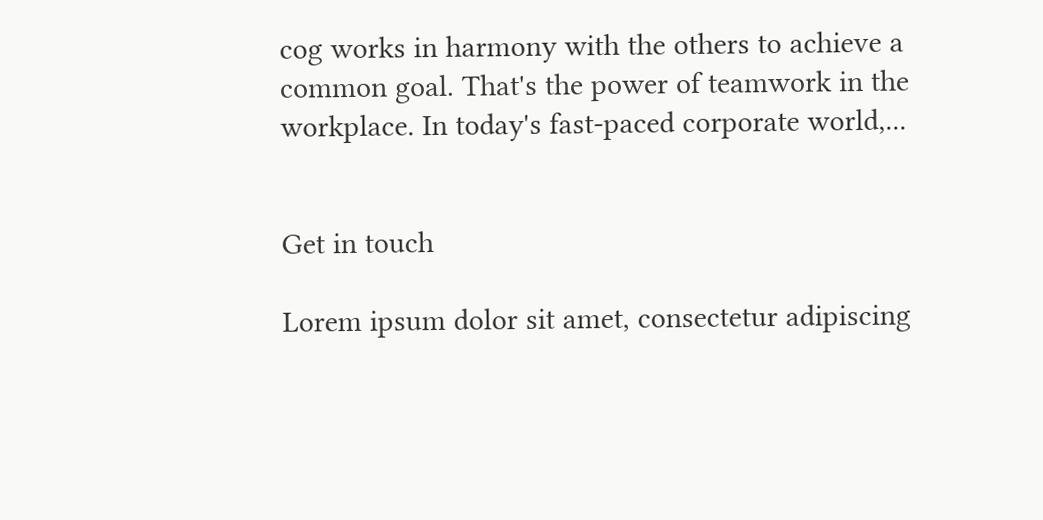cog works in harmony with the others to achieve a common goal. That's the power of teamwork in the workplace. In today's fast-paced corporate world,...


Get in touch

Lorem ipsum dolor sit amet, consectetur adipiscing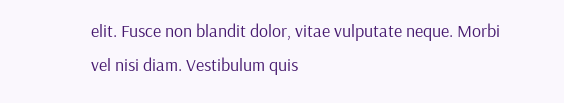elit. Fusce non blandit dolor, vitae vulputate neque. Morbi vel nisi diam. Vestibulum quis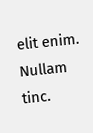elit enim. Nullam tinc.